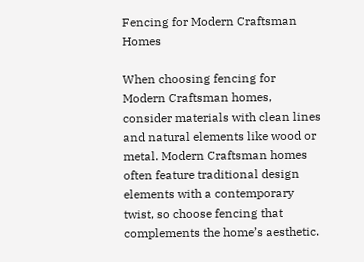Fencing for Modern Craftsman Homes

When choosing fencing for Modern Craftsman homes, consider materials with clean lines and natural elements like wood or metal. Modern Craftsman homes often feature traditional design elements with a contemporary twist, so choose fencing that complements the home’s aesthetic.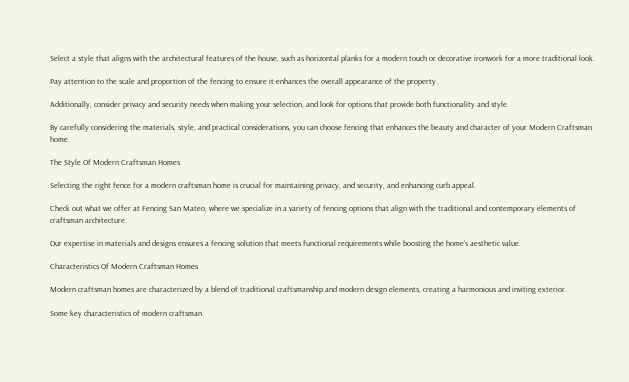Select a style that aligns with the architectural features of the house, such as horizontal planks for a modern touch or decorative ironwork for a more traditional look.

Pay attention to the scale and proportion of the fencing to ensure it enhances the overall appearance of the property.

Additionally, consider privacy and security needs when making your selection, and look for options that provide both functionality and style.

By carefully considering the materials, style, and practical considerations, you can choose fencing that enhances the beauty and character of your Modern Craftsman home.

The Style Of Modern Craftsman Homes

Selecting the right fence for a modern craftsman home is crucial for maintaining privacy, and security, and enhancing curb appeal.

Check out what we offer at Fencing San Mateo, where we specialize in a variety of fencing options that align with the traditional and contemporary elements of craftsman architecture.

Our expertise in materials and designs ensures a fencing solution that meets functional requirements while boosting the home’s aesthetic value.

Characteristics Of Modern Craftsman Homes

Modern craftsman homes are characterized by a blend of traditional craftsmanship and modern design elements, creating a harmonious and inviting exterior.

Some key characteristics of modern craftsman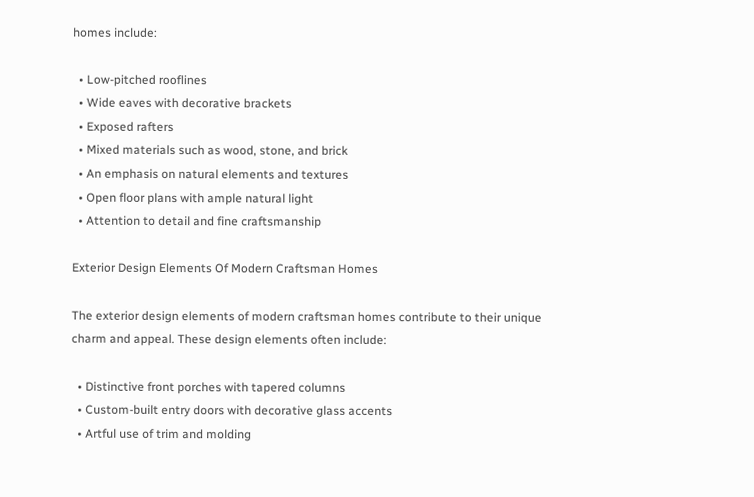homes include:

  • Low-pitched rooflines
  • Wide eaves with decorative brackets
  • Exposed rafters
  • Mixed materials such as wood, stone, and brick
  • An emphasis on natural elements and textures
  • Open floor plans with ample natural light
  • Attention to detail and fine craftsmanship

Exterior Design Elements Of Modern Craftsman Homes

The exterior design elements of modern craftsman homes contribute to their unique charm and appeal. These design elements often include:

  • Distinctive front porches with tapered columns
  • Custom-built entry doors with decorative glass accents
  • Artful use of trim and molding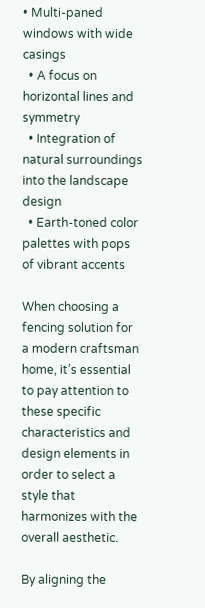• Multi-paned windows with wide casings
  • A focus on horizontal lines and symmetry
  • Integration of natural surroundings into the landscape design
  • Earth-toned color palettes with pops of vibrant accents

When choosing a fencing solution for a modern craftsman home, it’s essential to pay attention to these specific characteristics and design elements in order to select a style that harmonizes with the overall aesthetic.

By aligning the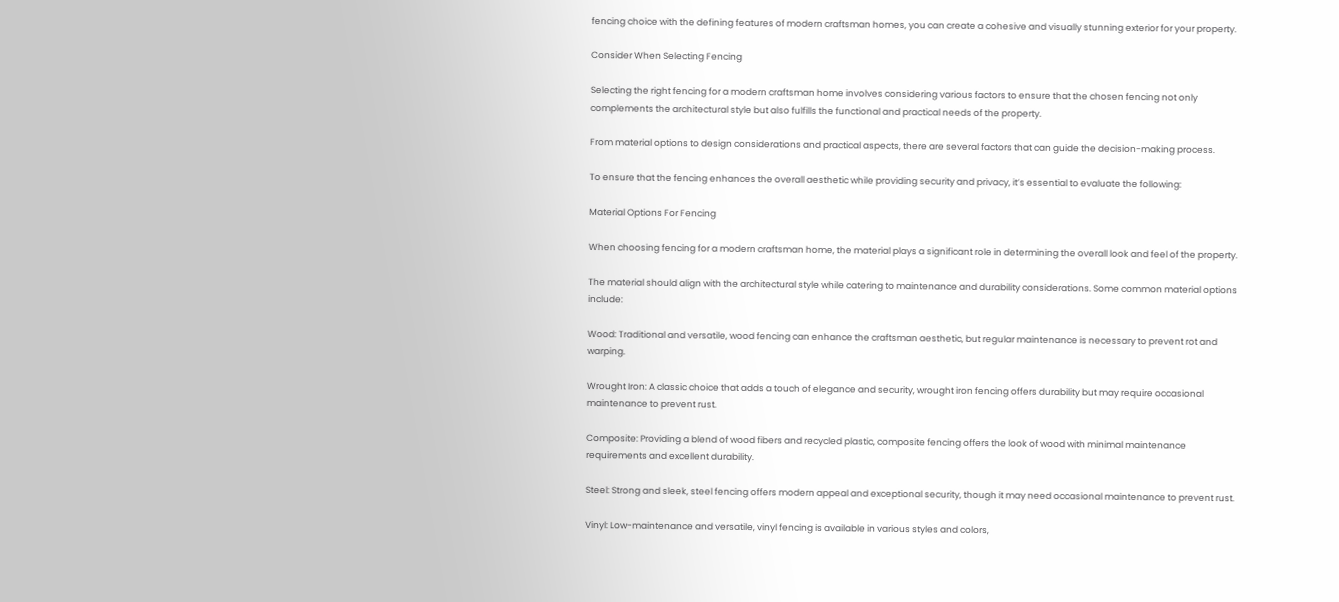fencing choice with the defining features of modern craftsman homes, you can create a cohesive and visually stunning exterior for your property.

Consider When Selecting Fencing

Selecting the right fencing for a modern craftsman home involves considering various factors to ensure that the chosen fencing not only complements the architectural style but also fulfills the functional and practical needs of the property.

From material options to design considerations and practical aspects, there are several factors that can guide the decision-making process.

To ensure that the fencing enhances the overall aesthetic while providing security and privacy, it’s essential to evaluate the following:

Material Options For Fencing

When choosing fencing for a modern craftsman home, the material plays a significant role in determining the overall look and feel of the property.

The material should align with the architectural style while catering to maintenance and durability considerations. Some common material options include:

Wood: Traditional and versatile, wood fencing can enhance the craftsman aesthetic, but regular maintenance is necessary to prevent rot and warping.

Wrought Iron: A classic choice that adds a touch of elegance and security, wrought iron fencing offers durability but may require occasional maintenance to prevent rust.

Composite: Providing a blend of wood fibers and recycled plastic, composite fencing offers the look of wood with minimal maintenance requirements and excellent durability.

Steel: Strong and sleek, steel fencing offers modern appeal and exceptional security, though it may need occasional maintenance to prevent rust.

Vinyl: Low-maintenance and versatile, vinyl fencing is available in various styles and colors,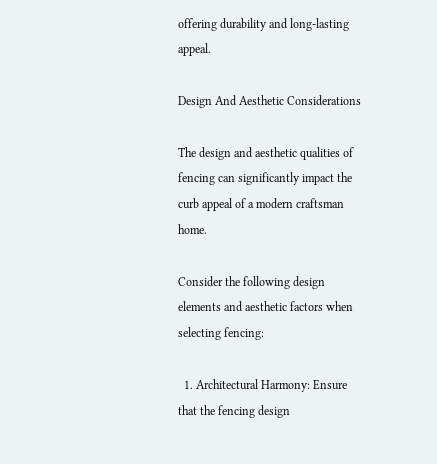offering durability and long-lasting appeal.

Design And Aesthetic Considerations

The design and aesthetic qualities of fencing can significantly impact the curb appeal of a modern craftsman home.

Consider the following design elements and aesthetic factors when selecting fencing:

  1. Architectural Harmony: Ensure that the fencing design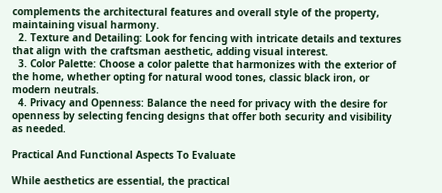complements the architectural features and overall style of the property, maintaining visual harmony.
  2. Texture and Detailing: Look for fencing with intricate details and textures that align with the craftsman aesthetic, adding visual interest.
  3. Color Palette: Choose a color palette that harmonizes with the exterior of the home, whether opting for natural wood tones, classic black iron, or modern neutrals.
  4. Privacy and Openness: Balance the need for privacy with the desire for openness by selecting fencing designs that offer both security and visibility as needed.

Practical And Functional Aspects To Evaluate

While aesthetics are essential, the practical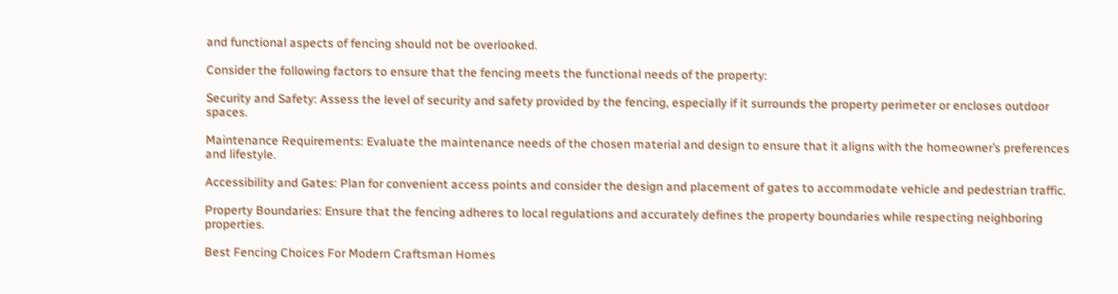and functional aspects of fencing should not be overlooked.

Consider the following factors to ensure that the fencing meets the functional needs of the property:

Security and Safety: Assess the level of security and safety provided by the fencing, especially if it surrounds the property perimeter or encloses outdoor spaces.

Maintenance Requirements: Evaluate the maintenance needs of the chosen material and design to ensure that it aligns with the homeowner’s preferences and lifestyle.

Accessibility and Gates: Plan for convenient access points and consider the design and placement of gates to accommodate vehicle and pedestrian traffic.

Property Boundaries: Ensure that the fencing adheres to local regulations and accurately defines the property boundaries while respecting neighboring properties.

Best Fencing Choices For Modern Craftsman Homes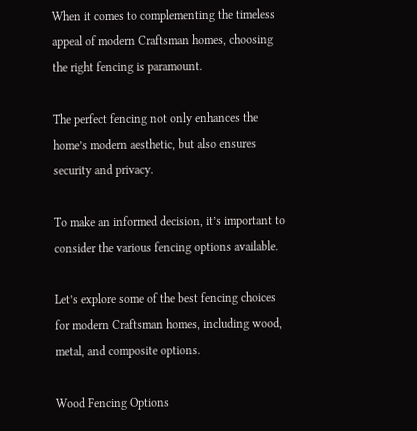When it comes to complementing the timeless appeal of modern Craftsman homes, choosing the right fencing is paramount.

The perfect fencing not only enhances the home’s modern aesthetic, but also ensures security and privacy.

To make an informed decision, it’s important to consider the various fencing options available.

Let’s explore some of the best fencing choices for modern Craftsman homes, including wood, metal, and composite options.

Wood Fencing Options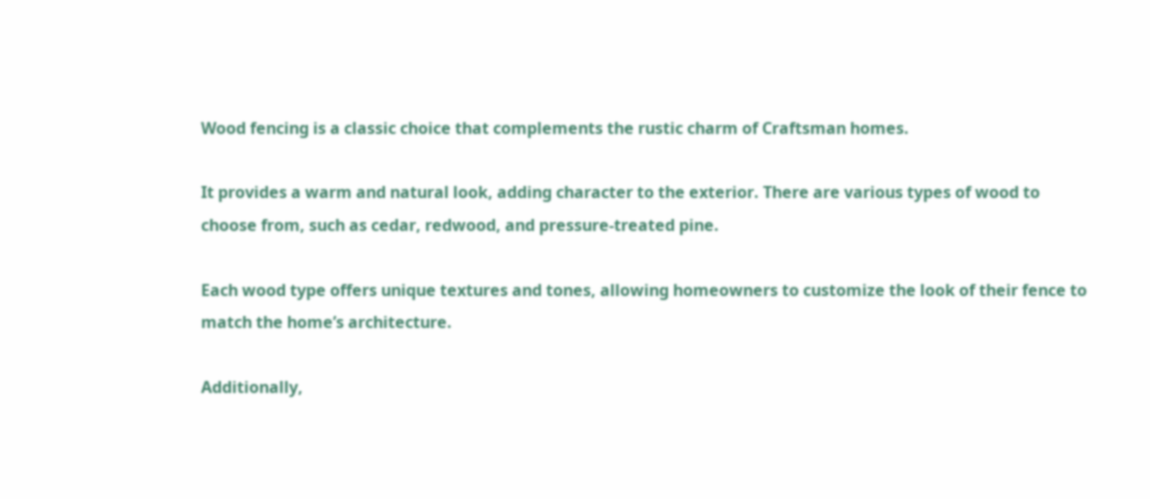Wood fencing is a classic choice that complements the rustic charm of Craftsman homes.

It provides a warm and natural look, adding character to the exterior. There are various types of wood to choose from, such as cedar, redwood, and pressure-treated pine.

Each wood type offers unique textures and tones, allowing homeowners to customize the look of their fence to match the home’s architecture.

Additionally,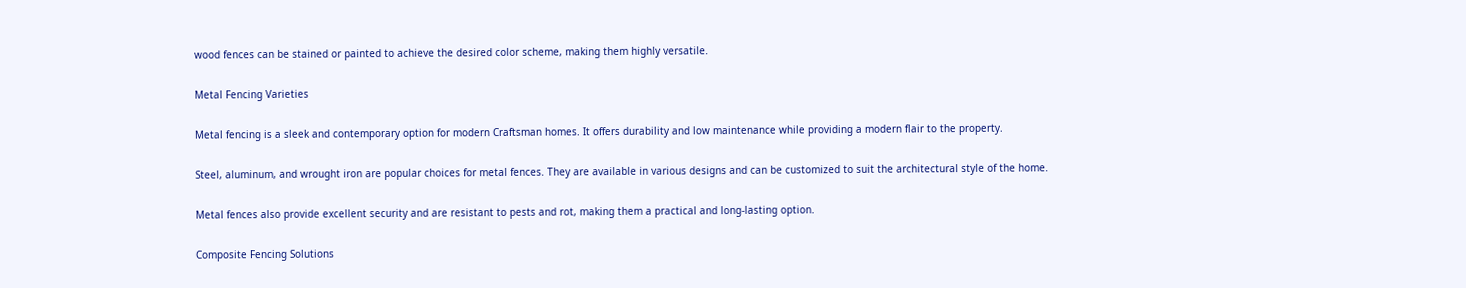wood fences can be stained or painted to achieve the desired color scheme, making them highly versatile.

Metal Fencing Varieties

Metal fencing is a sleek and contemporary option for modern Craftsman homes. It offers durability and low maintenance while providing a modern flair to the property.

Steel, aluminum, and wrought iron are popular choices for metal fences. They are available in various designs and can be customized to suit the architectural style of the home.

Metal fences also provide excellent security and are resistant to pests and rot, making them a practical and long-lasting option.

Composite Fencing Solutions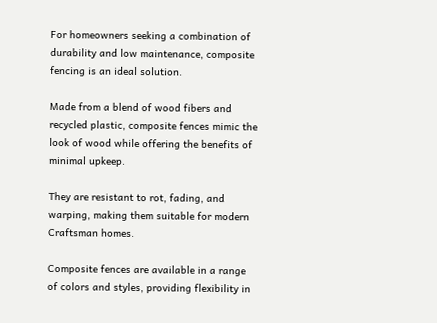For homeowners seeking a combination of durability and low maintenance, composite fencing is an ideal solution.

Made from a blend of wood fibers and recycled plastic, composite fences mimic the look of wood while offering the benefits of minimal upkeep.

They are resistant to rot, fading, and warping, making them suitable for modern Craftsman homes.

Composite fences are available in a range of colors and styles, providing flexibility in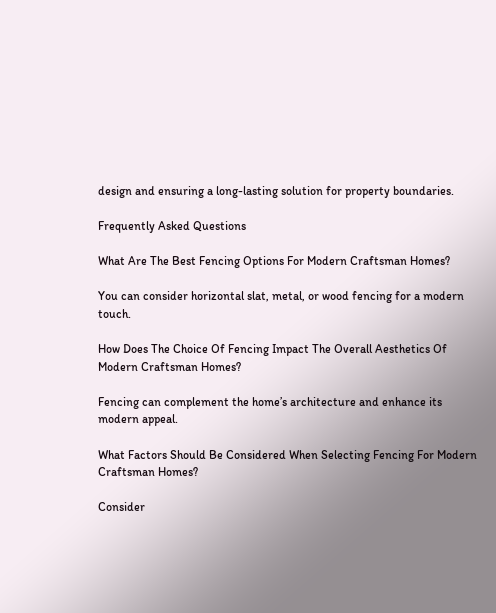design and ensuring a long-lasting solution for property boundaries.

Frequently Asked Questions

What Are The Best Fencing Options For Modern Craftsman Homes?

You can consider horizontal slat, metal, or wood fencing for a modern touch.

How Does The Choice Of Fencing Impact The Overall Aesthetics Of Modern Craftsman Homes?

Fencing can complement the home’s architecture and enhance its modern appeal.

What Factors Should Be Considered When Selecting Fencing For Modern Craftsman Homes?

Consider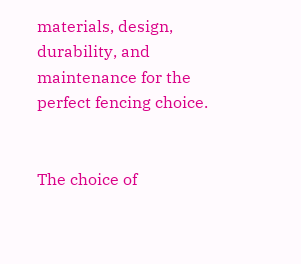materials, design, durability, and maintenance for the perfect fencing choice.


The choice of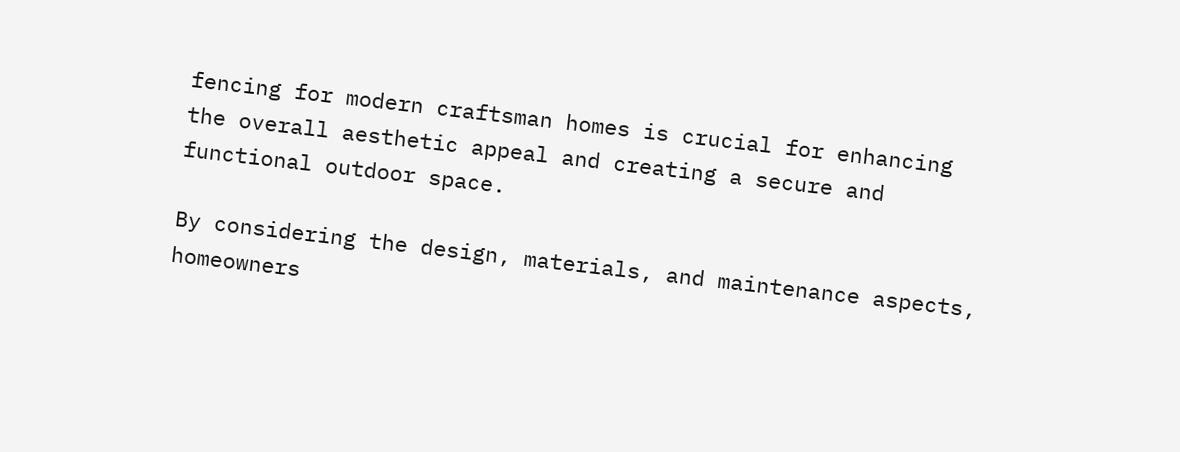fencing for modern craftsman homes is crucial for enhancing the overall aesthetic appeal and creating a secure and functional outdoor space.

By considering the design, materials, and maintenance aspects, homeowners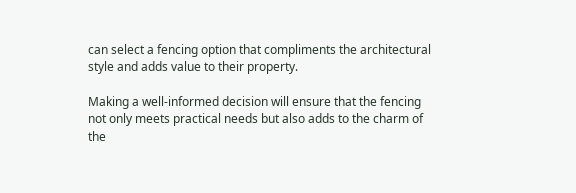can select a fencing option that compliments the architectural style and adds value to their property.

Making a well-informed decision will ensure that the fencing not only meets practical needs but also adds to the charm of the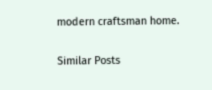modern craftsman home.

Similar Posts